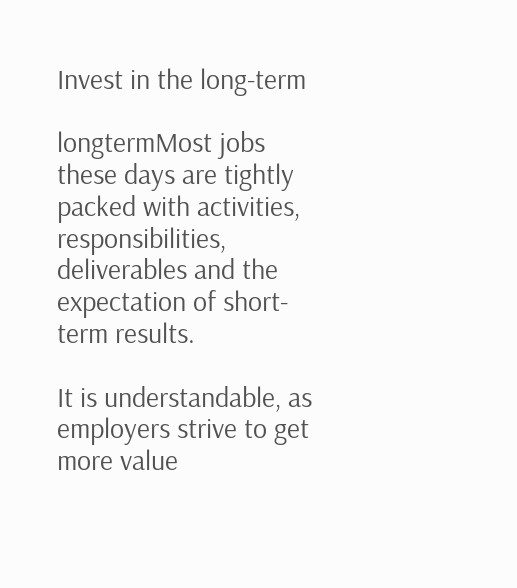Invest in the long-term

longtermMost jobs these days are tightly packed with activities, responsibilities, deliverables and the expectation of short-term results.

It is understandable, as employers strive to get more value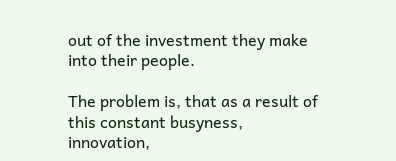out of the investment they make into their people.

The problem is, that as a result of this constant busyness, innovation,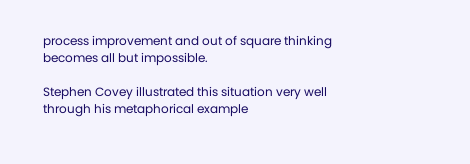process improvement and out of square thinking becomes all but impossible.

Stephen Covey illustrated this situation very well through his metaphorical example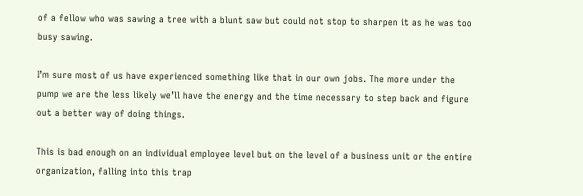of a fellow who was sawing a tree with a blunt saw but could not stop to sharpen it as he was too busy sawing.

I’m sure most of us have experienced something like that in our own jobs. The more under the pump we are the less likely we’ll have the energy and the time necessary to step back and figure out a better way of doing things.

This is bad enough on an individual employee level but on the level of a business unit or the entire organization, falling into this trap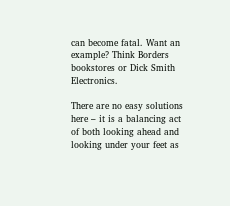can become fatal. Want an example? Think Borders bookstores or Dick Smith Electronics.

There are no easy solutions here – it is a balancing act of both looking ahead and looking under your feet as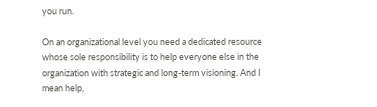you run.

On an organizational level you need a dedicated resource whose sole responsibility is to help everyone else in the organization with strategic and long-term visioning. And I mean help,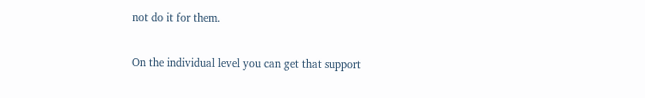not do it for them.

On the individual level you can get that support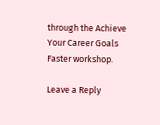through the Achieve Your Career Goals Faster workshop.

Leave a Reply